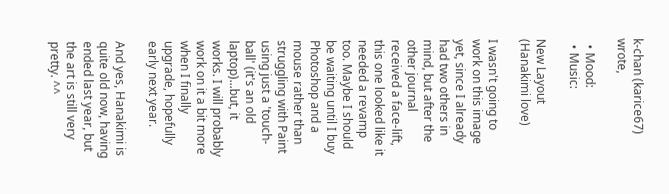k-chan (karice67) wrote,

  • Mood:
  • Music:

New Layout (Hanakimi love)

I wasn't going to work on this image yet, since I already had two others in mind, but after the other journal received a face-lift, this one looked like it needed a revamp too. Maybe I should be waiting until I buy Photoshop and a mouse rather than struggling with Paint using just a 'touch-ball' (it's an old laptop)...but, it works. I will probably work on it a bit more when I finally upgrade, hopefully early next year.

And yes, Hanakimi is quite old now, having ended last year, but the art is still very pretty. ^^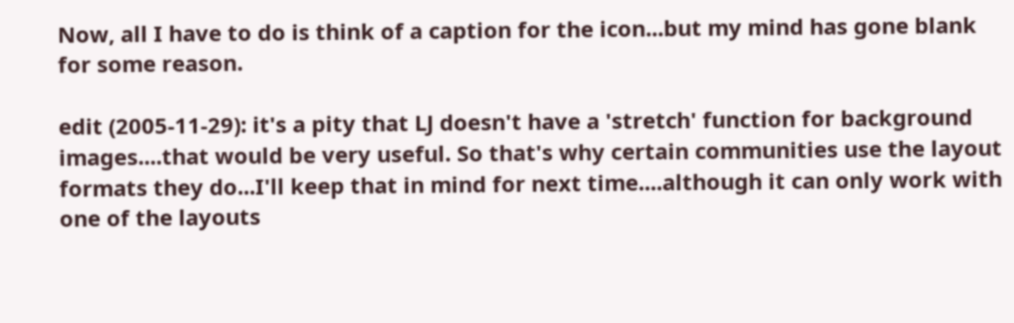Now, all I have to do is think of a caption for the icon...but my mind has gone blank for some reason.

edit (2005-11-29): it's a pity that LJ doesn't have a 'stretch' function for background images....that would be very useful. So that's why certain communities use the layout formats they do...I'll keep that in mind for next time....although it can only work with one of the layouts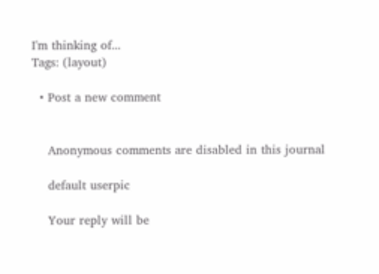I'm thinking of...
Tags: (layout)

  • Post a new comment


    Anonymous comments are disabled in this journal

    default userpic

    Your reply will be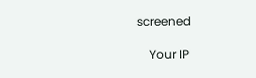screened

    Your IP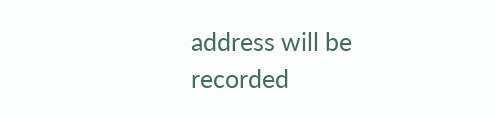address will be recorded